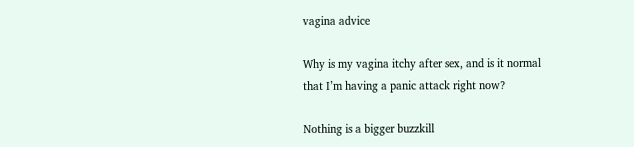vagina advice

Why is my vagina itchy after sex, and is it normal that I’m having a panic attack right now?

Nothing is a bigger buzzkill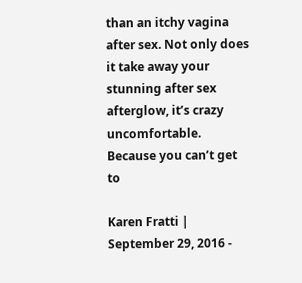than an itchy vagina after sex. Not only does it take away your stunning after sex afterglow, it’s crazy uncomfortable. Because you can’t get to

Karen Fratti | September 29, 2016 -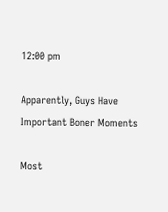12:00 pm

Apparently, Guys Have Important Boner Moments

Most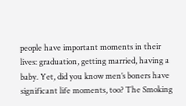people have important moments in their lives: graduation, getting married, having a baby. Yet, did you know men’s boners have significant life moments, too? The Smoking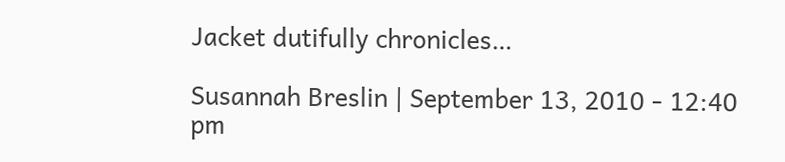Jacket dutifully chronicles…

Susannah Breslin | September 13, 2010 - 12:40 pm